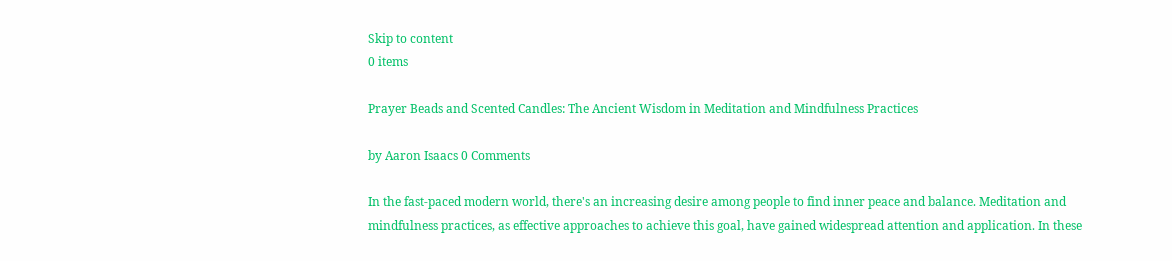Skip to content
0 items

Prayer Beads and Scented Candles: The Ancient Wisdom in Meditation and Mindfulness Practices

by Aaron Isaacs 0 Comments

In the fast-paced modern world, there's an increasing desire among people to find inner peace and balance. Meditation and mindfulness practices, as effective approaches to achieve this goal, have gained widespread attention and application. In these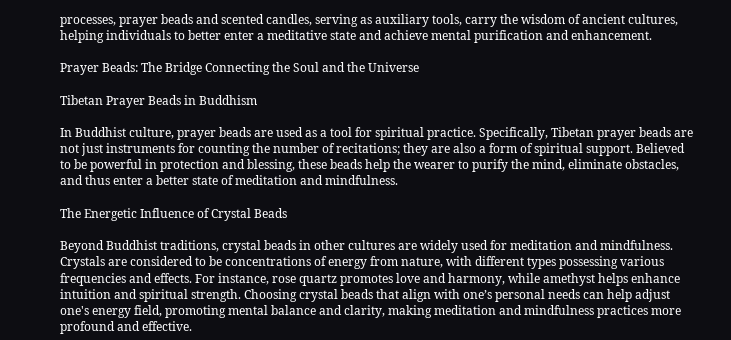processes, prayer beads and scented candles, serving as auxiliary tools, carry the wisdom of ancient cultures, helping individuals to better enter a meditative state and achieve mental purification and enhancement.

Prayer Beads: The Bridge Connecting the Soul and the Universe

Tibetan Prayer Beads in Buddhism

In Buddhist culture, prayer beads are used as a tool for spiritual practice. Specifically, Tibetan prayer beads are not just instruments for counting the number of recitations; they are also a form of spiritual support. Believed to be powerful in protection and blessing, these beads help the wearer to purify the mind, eliminate obstacles, and thus enter a better state of meditation and mindfulness.

The Energetic Influence of Crystal Beads

Beyond Buddhist traditions, crystal beads in other cultures are widely used for meditation and mindfulness. Crystals are considered to be concentrations of energy from nature, with different types possessing various frequencies and effects. For instance, rose quartz promotes love and harmony, while amethyst helps enhance intuition and spiritual strength. Choosing crystal beads that align with one’s personal needs can help adjust one's energy field, promoting mental balance and clarity, making meditation and mindfulness practices more profound and effective.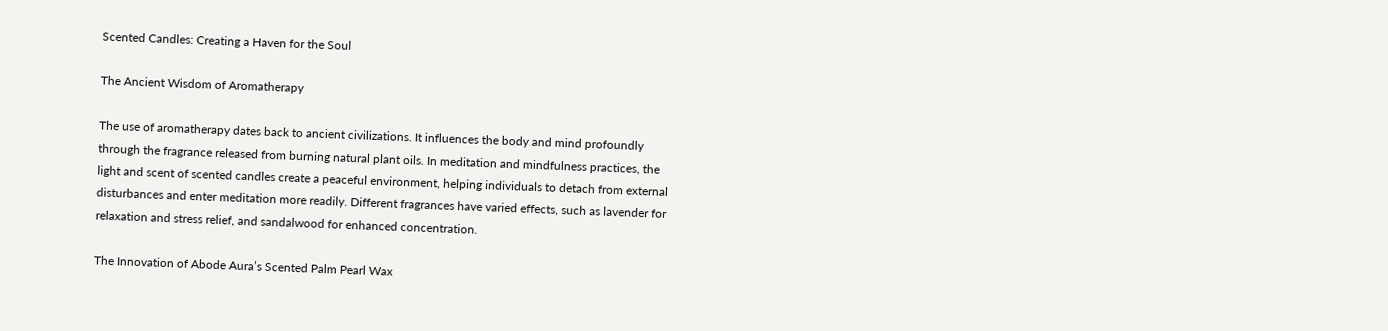Scented Candles: Creating a Haven for the Soul

The Ancient Wisdom of Aromatherapy

The use of aromatherapy dates back to ancient civilizations. It influences the body and mind profoundly through the fragrance released from burning natural plant oils. In meditation and mindfulness practices, the light and scent of scented candles create a peaceful environment, helping individuals to detach from external disturbances and enter meditation more readily. Different fragrances have varied effects, such as lavender for relaxation and stress relief, and sandalwood for enhanced concentration.

The Innovation of Abode Aura’s Scented Palm Pearl Wax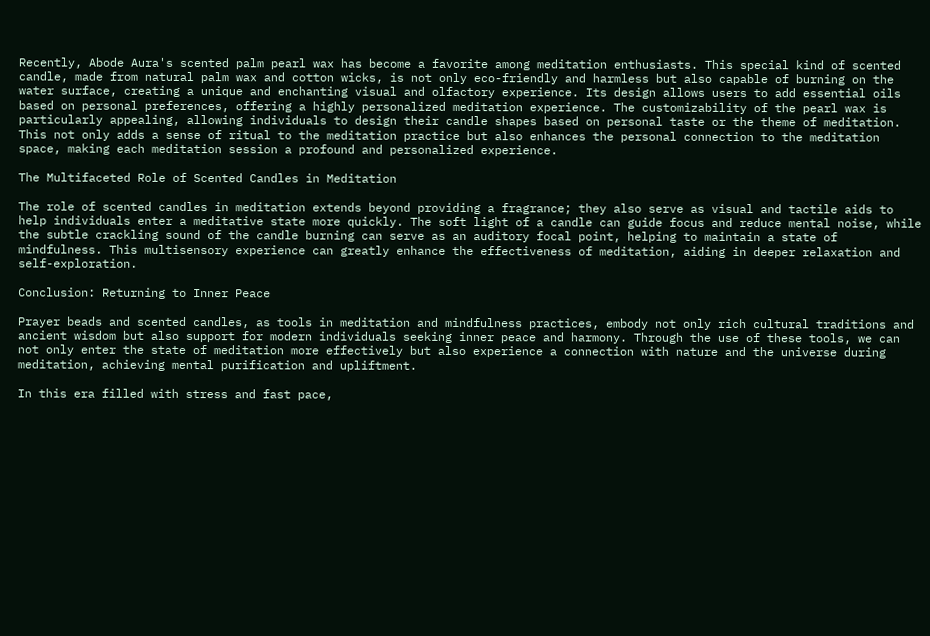Recently, Abode Aura's scented palm pearl wax has become a favorite among meditation enthusiasts. This special kind of scented candle, made from natural palm wax and cotton wicks, is not only eco-friendly and harmless but also capable of burning on the water surface, creating a unique and enchanting visual and olfactory experience. Its design allows users to add essential oils based on personal preferences, offering a highly personalized meditation experience. The customizability of the pearl wax is particularly appealing, allowing individuals to design their candle shapes based on personal taste or the theme of meditation. This not only adds a sense of ritual to the meditation practice but also enhances the personal connection to the meditation space, making each meditation session a profound and personalized experience.

The Multifaceted Role of Scented Candles in Meditation

The role of scented candles in meditation extends beyond providing a fragrance; they also serve as visual and tactile aids to help individuals enter a meditative state more quickly. The soft light of a candle can guide focus and reduce mental noise, while the subtle crackling sound of the candle burning can serve as an auditory focal point, helping to maintain a state of mindfulness. This multisensory experience can greatly enhance the effectiveness of meditation, aiding in deeper relaxation and self-exploration.

Conclusion: Returning to Inner Peace

Prayer beads and scented candles, as tools in meditation and mindfulness practices, embody not only rich cultural traditions and ancient wisdom but also support for modern individuals seeking inner peace and harmony. Through the use of these tools, we can not only enter the state of meditation more effectively but also experience a connection with nature and the universe during meditation, achieving mental purification and upliftment.

In this era filled with stress and fast pace,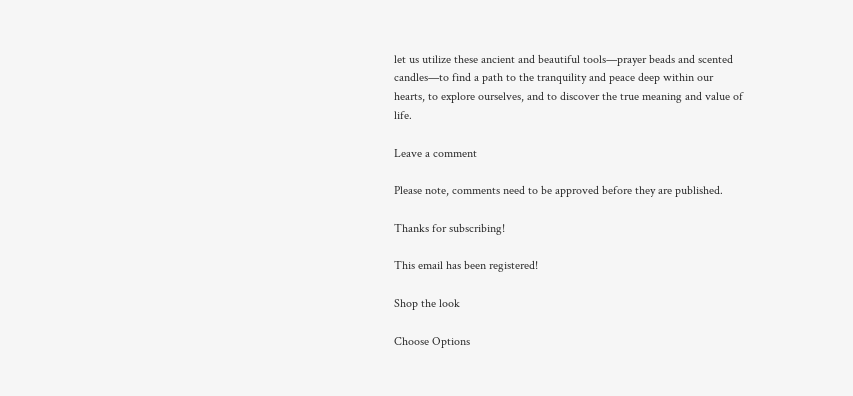let us utilize these ancient and beautiful tools—prayer beads and scented candles—to find a path to the tranquility and peace deep within our hearts, to explore ourselves, and to discover the true meaning and value of life.

Leave a comment

Please note, comments need to be approved before they are published.

Thanks for subscribing!

This email has been registered!

Shop the look

Choose Options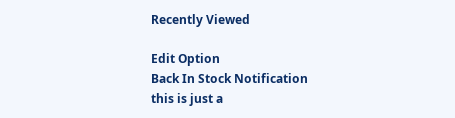Recently Viewed

Edit Option
Back In Stock Notification
this is just a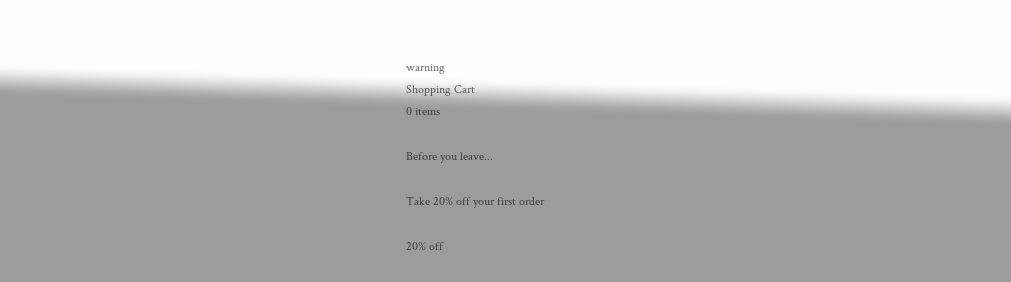warning
Shopping Cart
0 items

Before you leave...

Take 20% off your first order

20% off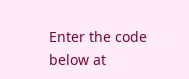Enter the code below at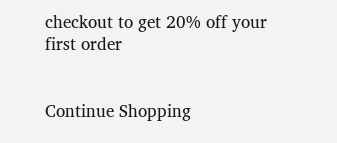checkout to get 20% off your first order


Continue Shopping